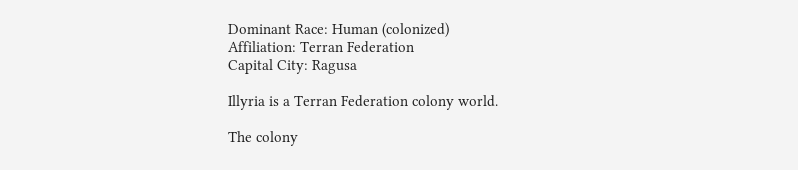Dominant Race: Human (colonized)
Affiliation: Terran Federation
Capital City: Ragusa

Illyria is a Terran Federation colony world.

The colony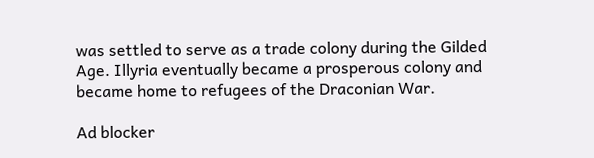was settled to serve as a trade colony during the Gilded Age. Illyria eventually became a prosperous colony and became home to refugees of the Draconian War.

Ad blocker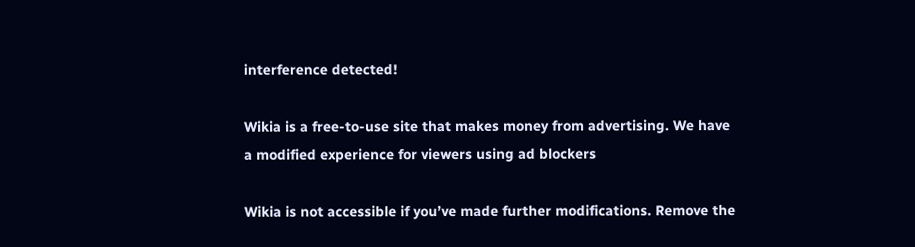interference detected!

Wikia is a free-to-use site that makes money from advertising. We have a modified experience for viewers using ad blockers

Wikia is not accessible if you’ve made further modifications. Remove the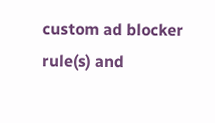custom ad blocker rule(s) and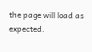the page will load as expected.